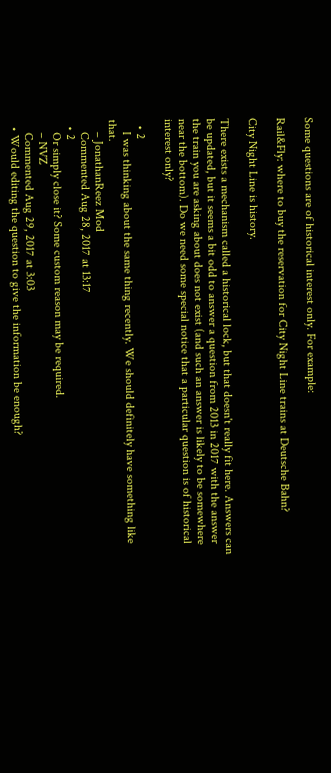Some questions are of historical interest only. For example:

Rail&Fly: where to buy the reservation for City Night Line trains at Deutsche Bahn?

City Night Line is history.

There exists a mechanism called a historical lock, but that doesn't really fit here. Answers can be updated, but it seems a bit odd to answer a question from 2013 in 2017 with the answer the train you are asking about does not exist (and such an answer is likely to be somewhere near the bottom). Do we need some special notice that a particular question is of historical interest only?

  • 2
    I was thinking about the same thing recently. We should definitely have something like that.
    – JonathanReez Mod
    Commented Aug 28, 2017 at 13:17
  • 2
    Or simply close it? Some custom reason may be required.
    – NVZ
    Commented Aug 29, 2017 at 3:03
  • Would editing the question to give the information be enough?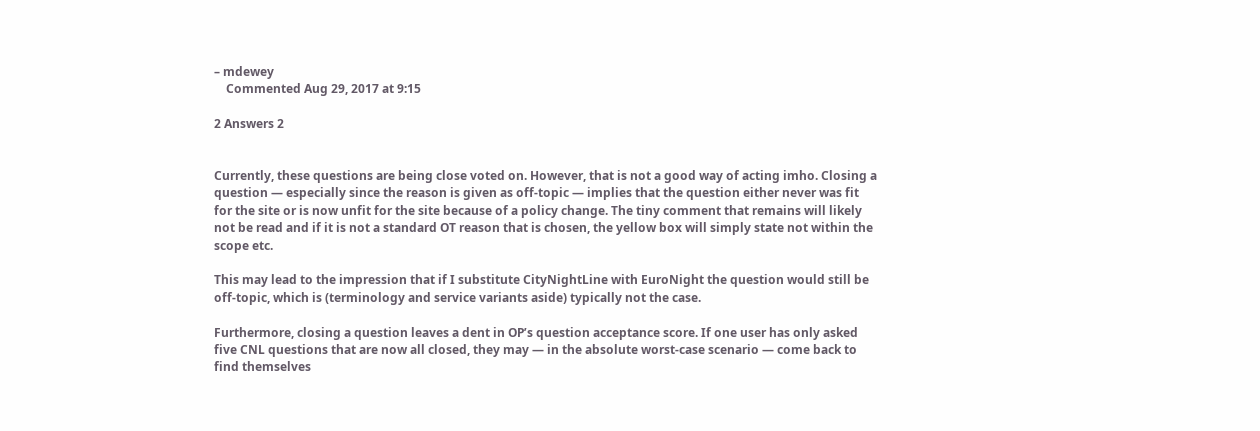– mdewey
    Commented Aug 29, 2017 at 9:15

2 Answers 2


Currently, these questions are being close voted on. However, that is not a good way of acting imho. Closing a question — especially since the reason is given as off-topic — implies that the question either never was fit for the site or is now unfit for the site because of a policy change. The tiny comment that remains will likely not be read and if it is not a standard OT reason that is chosen, the yellow box will simply state not within the scope etc.

This may lead to the impression that if I substitute CityNightLine with EuroNight the question would still be off-topic, which is (terminology and service variants aside) typically not the case.

Furthermore, closing a question leaves a dent in OP’s question acceptance score. If one user has only asked five CNL questions that are now all closed, they may — in the absolute worst-case scenario — come back to find themselves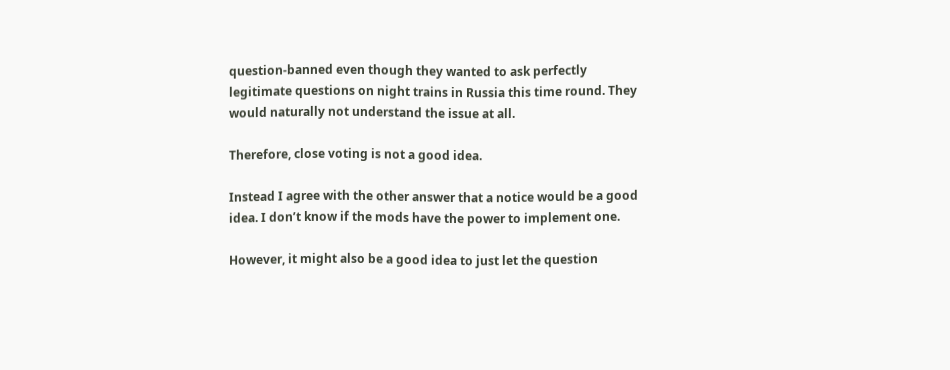question-banned even though they wanted to ask perfectly legitimate questions on night trains in Russia this time round. They would naturally not understand the issue at all.

Therefore, close voting is not a good idea.

Instead I agree with the other answer that a notice would be a good idea. I don’t know if the mods have the power to implement one.

However, it might also be a good idea to just let the question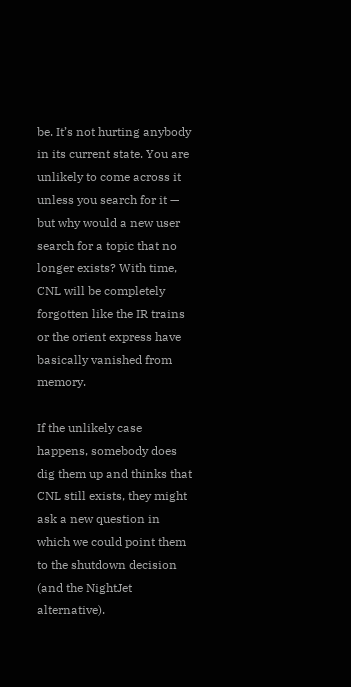be. It’s not hurting anybody in its current state. You are unlikely to come across it unless you search for it — but why would a new user search for a topic that no longer exists? With time, CNL will be completely forgotten like the IR trains or the orient express have basically vanished from memory.

If the unlikely case happens, somebody does dig them up and thinks that CNL still exists, they might ask a new question in which we could point them to the shutdown decision (and the NightJet alternative).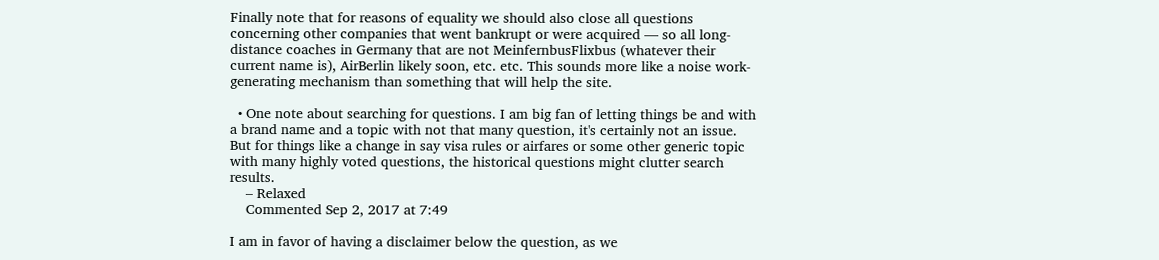Finally note that for reasons of equality we should also close all questions concerning other companies that went bankrupt or were acquired — so all long-distance coaches in Germany that are not MeinfernbusFlixbus (whatever their current name is), AirBerlin likely soon, etc. etc. This sounds more like a noise work-generating mechanism than something that will help the site.

  • One note about searching for questions. I am big fan of letting things be and with a brand name and a topic with not that many question, it's certainly not an issue. But for things like a change in say visa rules or airfares or some other generic topic with many highly voted questions, the historical questions might clutter search results.
    – Relaxed
    Commented Sep 2, 2017 at 7:49

I am in favor of having a disclaimer below the question, as we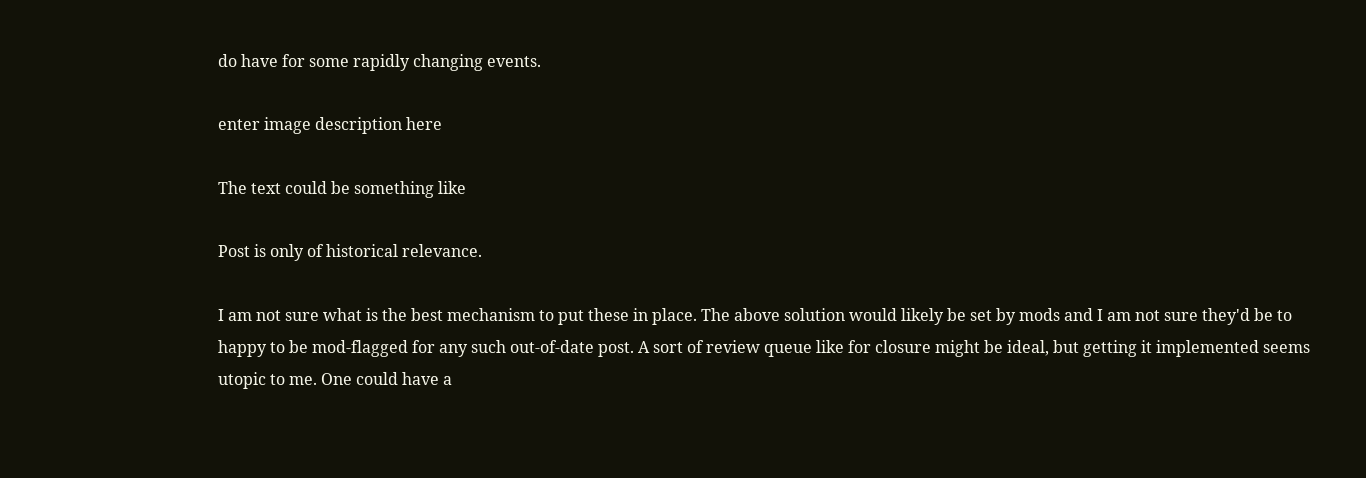do have for some rapidly changing events.

enter image description here

The text could be something like

Post is only of historical relevance.

I am not sure what is the best mechanism to put these in place. The above solution would likely be set by mods and I am not sure they'd be to happy to be mod-flagged for any such out-of-date post. A sort of review queue like for closure might be ideal, but getting it implemented seems utopic to me. One could have a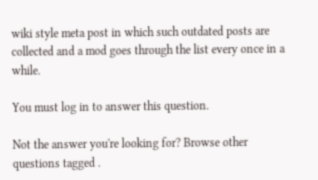wiki style meta post in which such outdated posts are collected and a mod goes through the list every once in a while.

You must log in to answer this question.

Not the answer you're looking for? Browse other questions tagged .